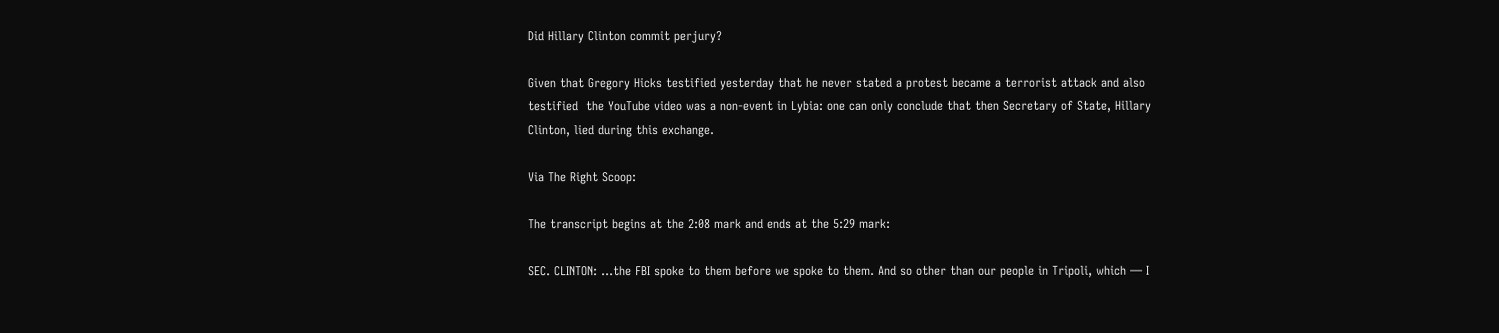Did Hillary Clinton commit perjury?

Given that Gregory Hicks testified yesterday that he never stated a protest became a terrorist attack and also testified  the YouTube video was a non-event in Lybia: one can only conclude that then Secretary of State, Hillary Clinton, lied during this exchange.

Via The Right Scoop:

The transcript begins at the 2:08 mark and ends at the 5:29 mark:

SEC. CLINTON: …the FBI spoke to them before we spoke to them. And so other than our people in Tripoli, which — I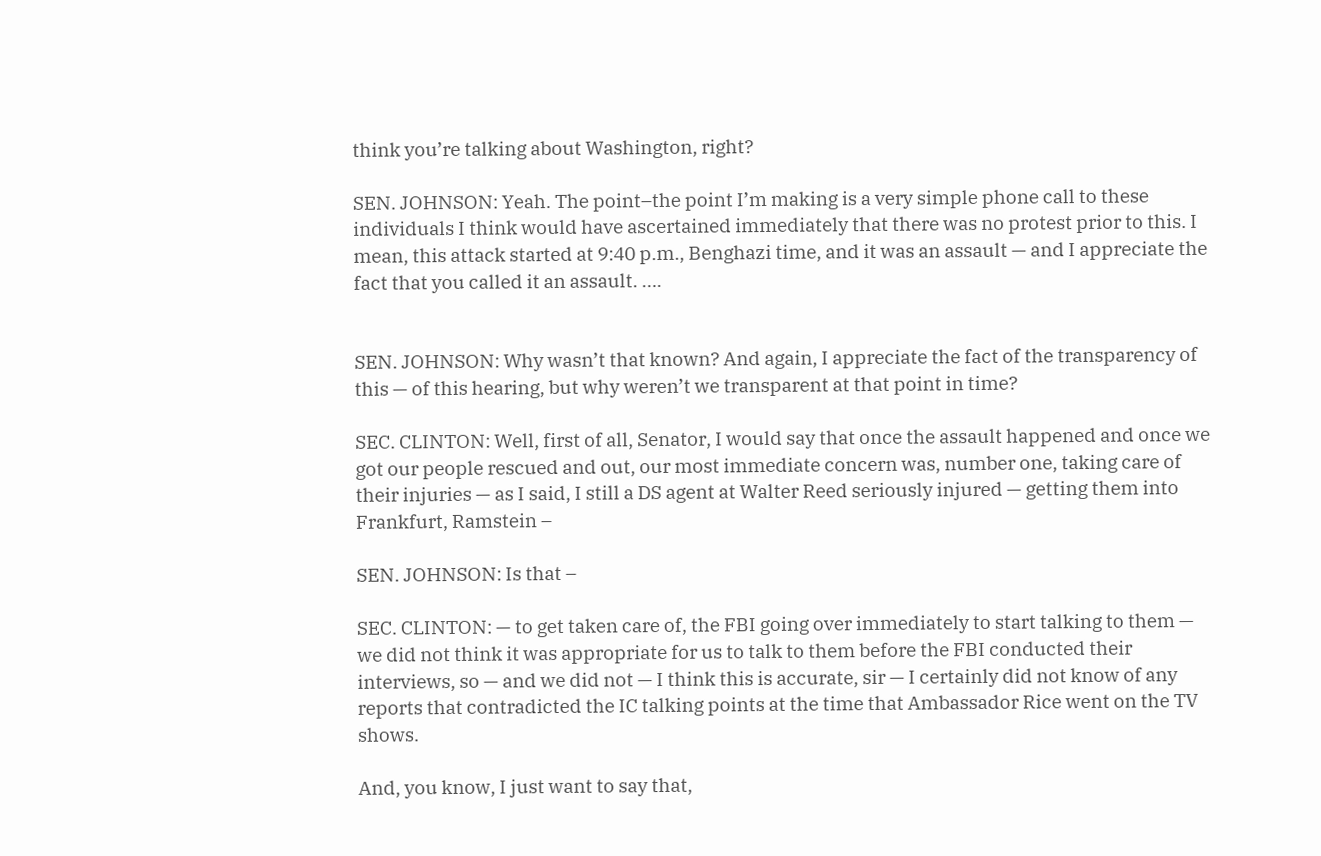think you’re talking about Washington, right?

SEN. JOHNSON: Yeah. The point–the point I’m making is a very simple phone call to these individuals I think would have ascertained immediately that there was no protest prior to this. I mean, this attack started at 9:40 p.m., Benghazi time, and it was an assault — and I appreciate the fact that you called it an assault. ….


SEN. JOHNSON: Why wasn’t that known? And again, I appreciate the fact of the transparency of this — of this hearing, but why weren’t we transparent at that point in time?

SEC. CLINTON: Well, first of all, Senator, I would say that once the assault happened and once we got our people rescued and out, our most immediate concern was, number one, taking care of their injuries — as I said, I still a DS agent at Walter Reed seriously injured — getting them into Frankfurt, Ramstein –

SEN. JOHNSON: Is that –

SEC. CLINTON: — to get taken care of, the FBI going over immediately to start talking to them — we did not think it was appropriate for us to talk to them before the FBI conducted their interviews, so — and we did not — I think this is accurate, sir — I certainly did not know of any reports that contradicted the IC talking points at the time that Ambassador Rice went on the TV shows.

And, you know, I just want to say that,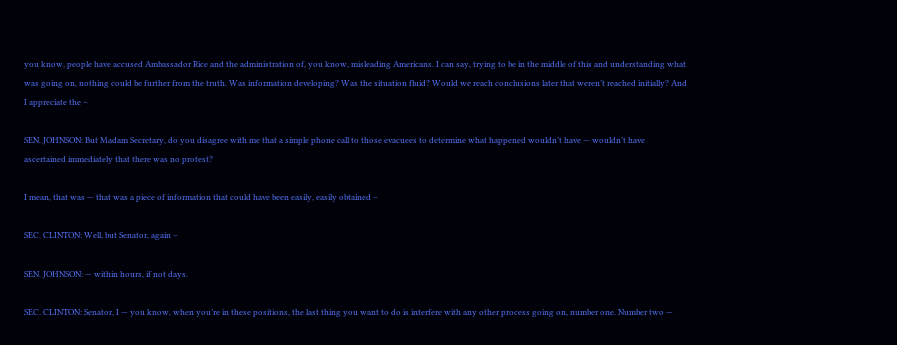you know, people have accused Ambassador Rice and the administration of, you know, misleading Americans. I can say, trying to be in the middle of this and understanding what was going on, nothing could be further from the truth. Was information developing? Was the situation fluid? Would we reach conclusions later that weren’t reached initially? And I appreciate the –

SEN. JOHNSON: But Madam Secretary, do you disagree with me that a simple phone call to those evacuees to determine what happened wouldn’t have — wouldn’t have ascertained immediately that there was no protest?

I mean, that was — that was a piece of information that could have been easily, easily obtained –

SEC. CLINTON: Well, but Senator, again –

SEN. JOHNSON: — within hours, if not days.

SEC. CLINTON: Senator, I — you know, when you’re in these positions, the last thing you want to do is interfere with any other process going on, number one. Number two —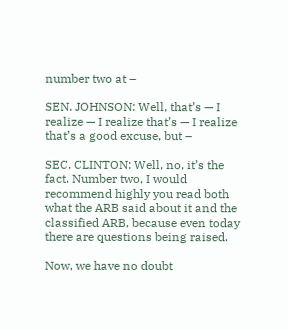number two at –

SEN. JOHNSON: Well, that’s — I realize — I realize that’s — I realize that’s a good excuse, but –

SEC. CLINTON: Well, no, it’s the fact. Number two, I would recommend highly you read both what the ARB said about it and the classified ARB, because even today there are questions being raised.

Now, we have no doubt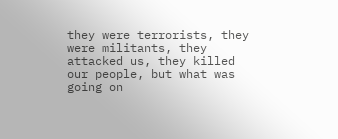they were terrorists, they were militants, they attacked us, they killed our people, but what was going on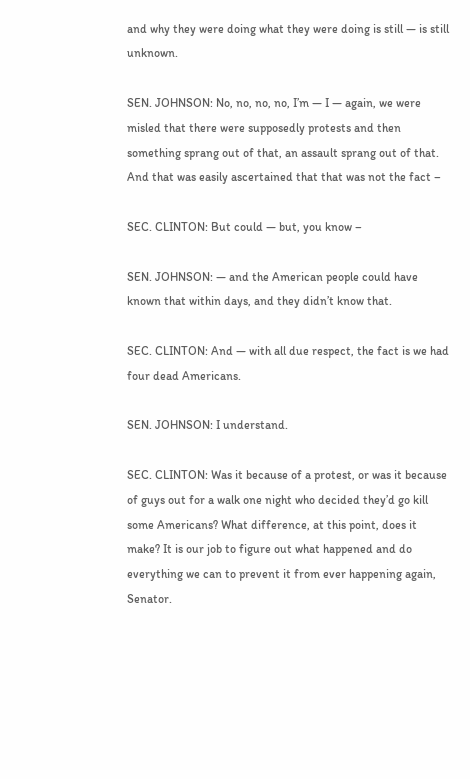and why they were doing what they were doing is still — is still unknown.

SEN. JOHNSON: No, no, no, no, I’m — I — again, we were misled that there were supposedly protests and then something sprang out of that, an assault sprang out of that. And that was easily ascertained that that was not the fact –

SEC. CLINTON: But could — but, you know –

SEN. JOHNSON: — and the American people could have known that within days, and they didn’t know that.

SEC. CLINTON: And — with all due respect, the fact is we had four dead Americans.

SEN. JOHNSON: I understand.

SEC. CLINTON: Was it because of a protest, or was it because of guys out for a walk one night who decided they’d go kill some Americans? What difference, at this point, does it make? It is our job to figure out what happened and do everything we can to prevent it from ever happening again, Senator.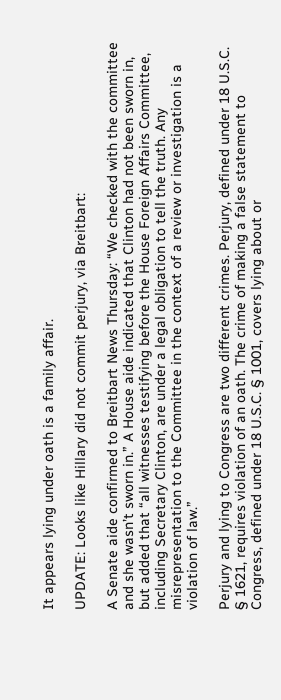It appears lying under oath is a family affair.

UPDATE: Looks like Hillary did not commit perjury, via Breitbart:

A Senate aide confirmed to Breitbart News Thursday: “We checked with the committee and she wasn’t sworn in.” A House aide indicated that Clinton had not been sworn in, but added that “all witnesses testifying before the House Foreign Affairs Committee, including Secretary Clinton, are under a legal obligation to tell the truth. Any misrepresentation to the Committee in the context of a review or investigation is a violation of law.”

Perjury and lying to Congress are two different crimes. Perjury, defined under 18 U.S.C. § 1621, requires violation of an oath. The crime of making a false statement to Congress, defined under 18 U.S.C. § 1001, covers lying about or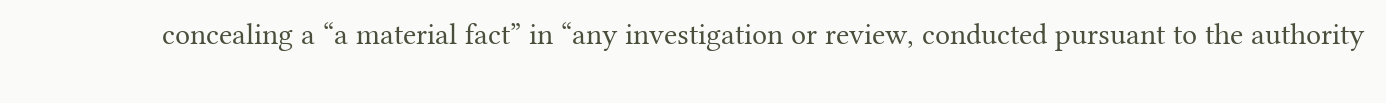concealing a “a material fact” in “any investigation or review, conducted pursuant to the authority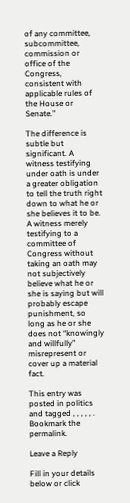of any committee, subcommittee, commission or office of the Congress, consistent with applicable rules of the House or Senate.”

The difference is subtle but significant. A witness testifying under oath is under a greater obligation to tell the truth right down to what he or she believes it to be. A witness merely testifying to a committee of Congress without taking an oath may not subjectively believe what he or she is saying but will probably escape punishment, so long as he or she does not “knowingly and willfully” misrepresent or cover up a material fact.

This entry was posted in politics and tagged , , , , , . Bookmark the permalink.

Leave a Reply

Fill in your details below or click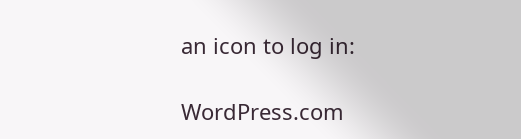an icon to log in:

WordPress.com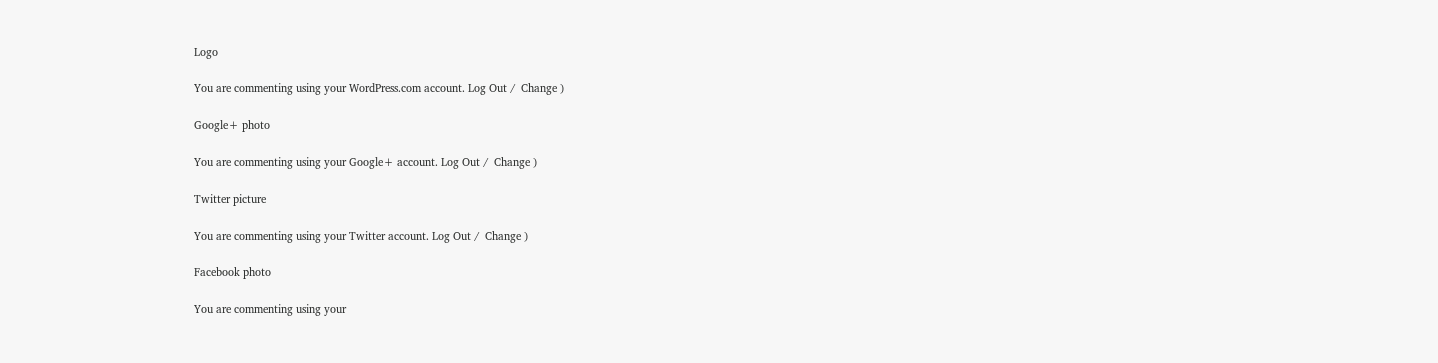Logo

You are commenting using your WordPress.com account. Log Out /  Change )

Google+ photo

You are commenting using your Google+ account. Log Out /  Change )

Twitter picture

You are commenting using your Twitter account. Log Out /  Change )

Facebook photo

You are commenting using your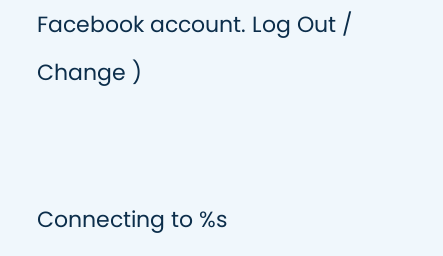Facebook account. Log Out /  Change )


Connecting to %s